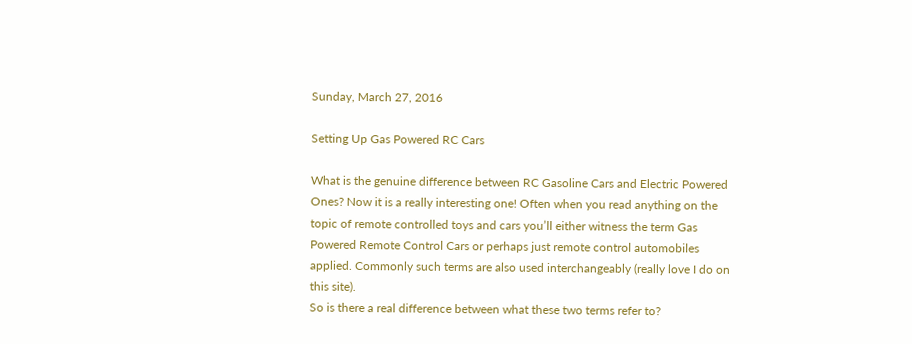Sunday, March 27, 2016

Setting Up Gas Powered RC Cars

What is the genuine difference between RC Gasoline Cars and Electric Powered Ones? Now it is a really interesting one! Often when you read anything on the topic of remote controlled toys and cars you’ll either witness the term Gas Powered Remote Control Cars or perhaps just remote control automobiles applied. Commonly such terms are also used interchangeably (really love I do on this site).
So is there a real difference between what these two terms refer to?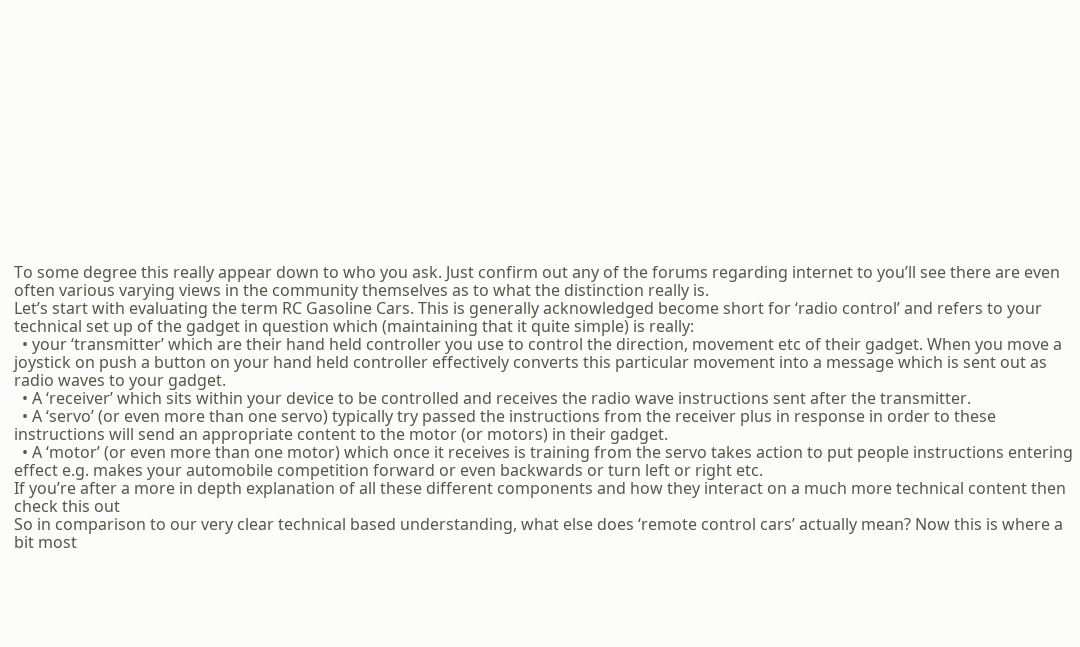To some degree this really appear down to who you ask. Just confirm out any of the forums regarding internet to you’ll see there are even often various varying views in the community themselves as to what the distinction really is.
Let’s start with evaluating the term RC Gasoline Cars. This is generally acknowledged become short for ‘radio control’ and refers to your technical set up of the gadget in question which (maintaining that it quite simple) is really:
  • your ‘transmitter’ which are their hand held controller you use to control the direction, movement etc of their gadget. When you move a joystick on push a button on your hand held controller effectively converts this particular movement into a message which is sent out as radio waves to your gadget.
  • A ‘receiver’ which sits within your device to be controlled and receives the radio wave instructions sent after the transmitter.
  • A ‘servo’ (or even more than one servo) typically try passed the instructions from the receiver plus in response in order to these instructions will send an appropriate content to the motor (or motors) in their gadget.
  • A ‘motor’ (or even more than one motor) which once it receives is training from the servo takes action to put people instructions entering effect e.g. makes your automobile competition forward or even backwards or turn left or right etc.
If you’re after a more in depth explanation of all these different components and how they interact on a much more technical content then check this out
So in comparison to our very clear technical based understanding, what else does ‘remote control cars’ actually mean? Now this is where a bit most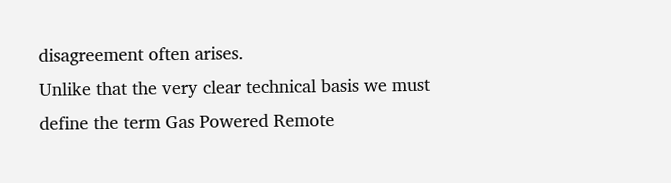disagreement often arises.
Unlike that the very clear technical basis we must define the term Gas Powered Remote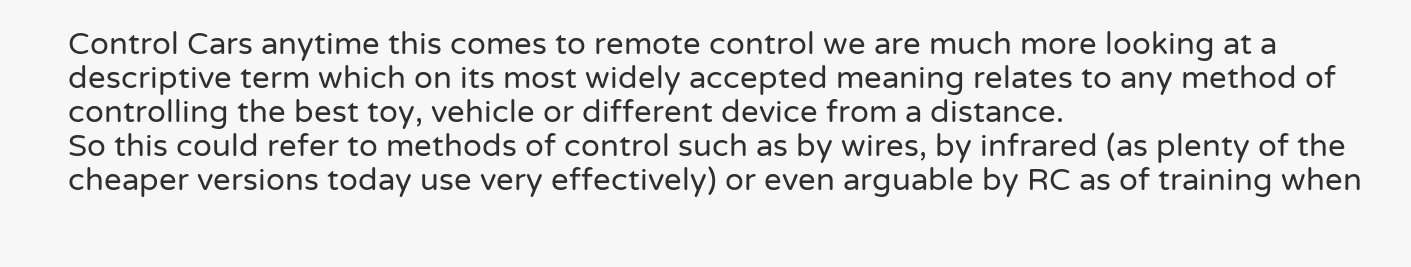Control Cars anytime this comes to remote control we are much more looking at a descriptive term which on its most widely accepted meaning relates to any method of controlling the best toy, vehicle or different device from a distance.
So this could refer to methods of control such as by wires, by infrared (as plenty of the cheaper versions today use very effectively) or even arguable by RC as of training when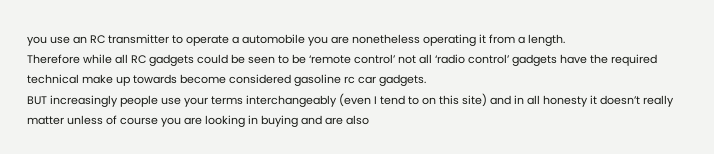you use an RC transmitter to operate a automobile you are nonetheless operating it from a length.
Therefore while all RC gadgets could be seen to be ‘remote control’ not all ‘radio control’ gadgets have the required technical make up towards become considered gasoline rc car gadgets.
BUT increasingly people use your terms interchangeably (even I tend to on this site) and in all honesty it doesn’t really matter unless of course you are looking in buying and are also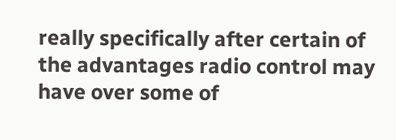really specifically after certain of the advantages radio control may have over some of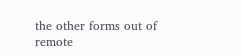the other forms out of remote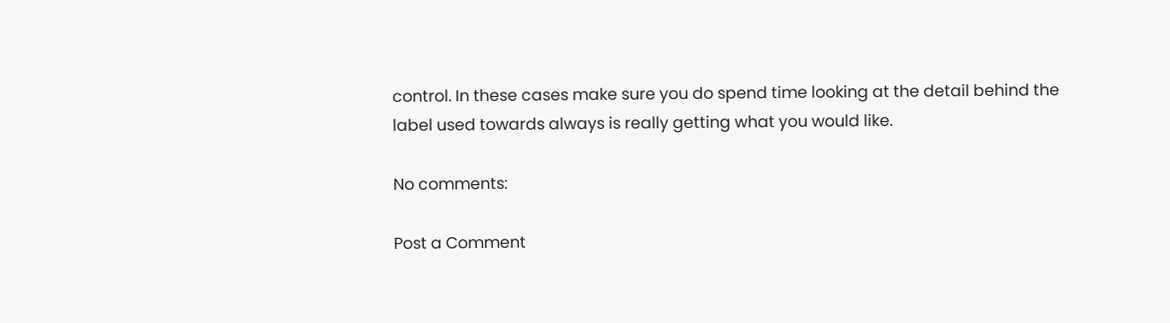control. In these cases make sure you do spend time looking at the detail behind the label used towards always is really getting what you would like.

No comments:

Post a Comment